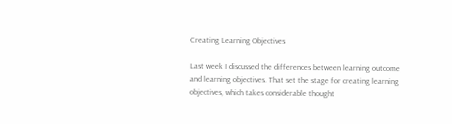Creating Learning Objectives

Last week I discussed the differences between learning outcome and learning objectives. That set the stage for creating learning objectives, which takes considerable thought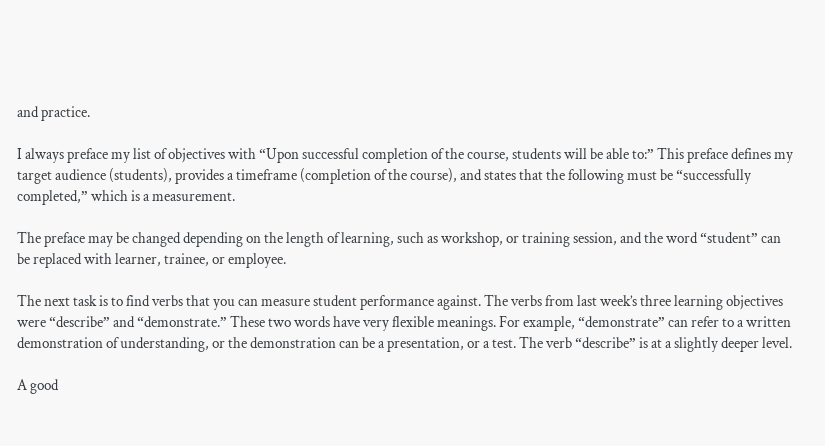and practice.

I always preface my list of objectives with “Upon successful completion of the course, students will be able to:” This preface defines my target audience (students), provides a timeframe (completion of the course), and states that the following must be “successfully completed,” which is a measurement.

The preface may be changed depending on the length of learning, such as workshop, or training session, and the word “student” can be replaced with learner, trainee, or employee.

The next task is to find verbs that you can measure student performance against. The verbs from last week’s three learning objectives were “describe” and “demonstrate.” These two words have very flexible meanings. For example, “demonstrate” can refer to a written demonstration of understanding, or the demonstration can be a presentation, or a test. The verb “describe” is at a slightly deeper level.

A good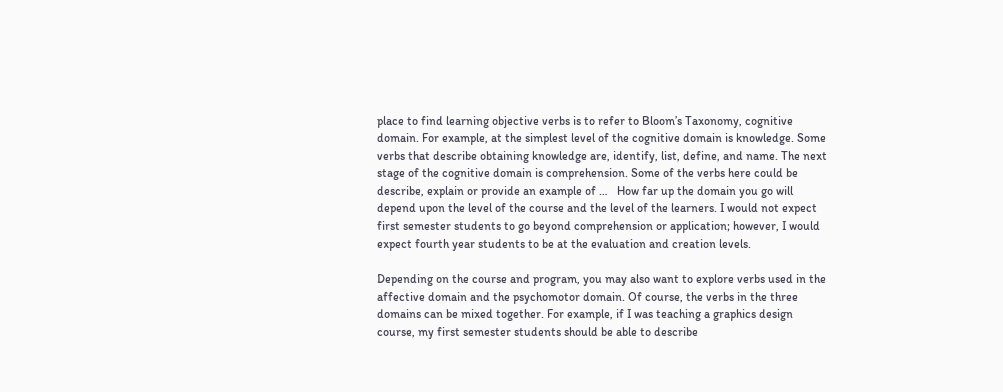place to find learning objective verbs is to refer to Bloom’s Taxonomy, cognitive domain. For example, at the simplest level of the cognitive domain is knowledge. Some verbs that describe obtaining knowledge are, identify, list, define, and name. The next stage of the cognitive domain is comprehension. Some of the verbs here could be describe, explain or provide an example of …   How far up the domain you go will depend upon the level of the course and the level of the learners. I would not expect first semester students to go beyond comprehension or application; however, I would expect fourth year students to be at the evaluation and creation levels.

Depending on the course and program, you may also want to explore verbs used in the affective domain and the psychomotor domain. Of course, the verbs in the three domains can be mixed together. For example, if I was teaching a graphics design course, my first semester students should be able to describe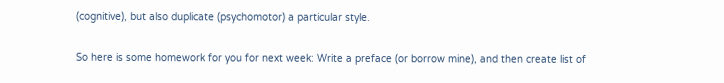(cognitive), but also duplicate (psychomotor) a particular style.

So here is some homework for you for next week: Write a preface (or borrow mine), and then create list of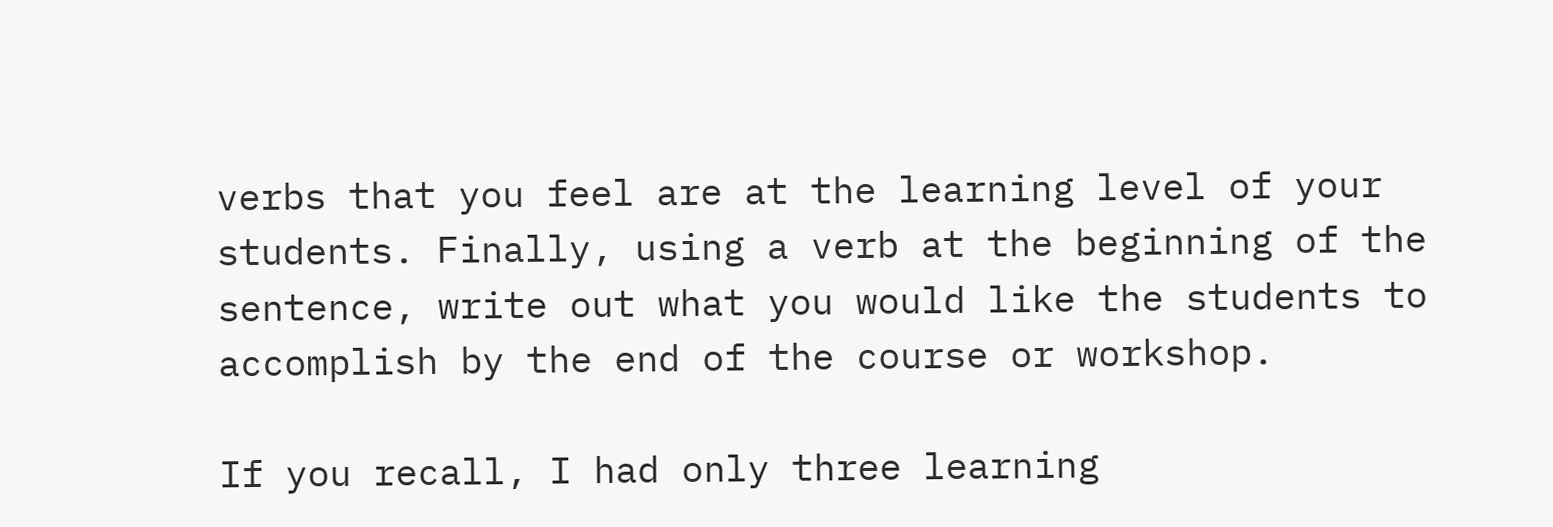verbs that you feel are at the learning level of your students. Finally, using a verb at the beginning of the sentence, write out what you would like the students to accomplish by the end of the course or workshop.

If you recall, I had only three learning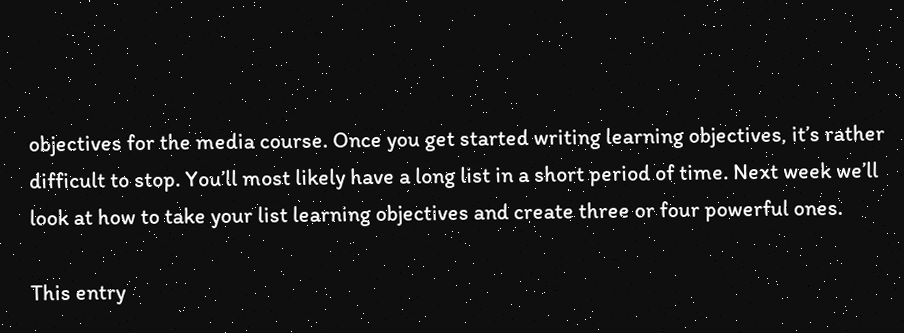objectives for the media course. Once you get started writing learning objectives, it’s rather difficult to stop. You’ll most likely have a long list in a short period of time. Next week we’ll look at how to take your list learning objectives and create three or four powerful ones.

This entry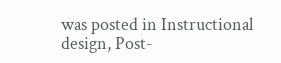was posted in Instructional design, Post-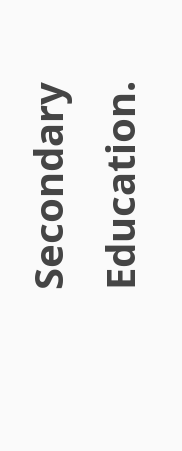Secondary Education.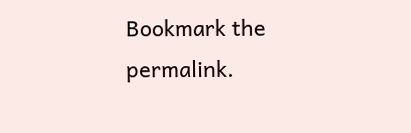Bookmark the permalink.